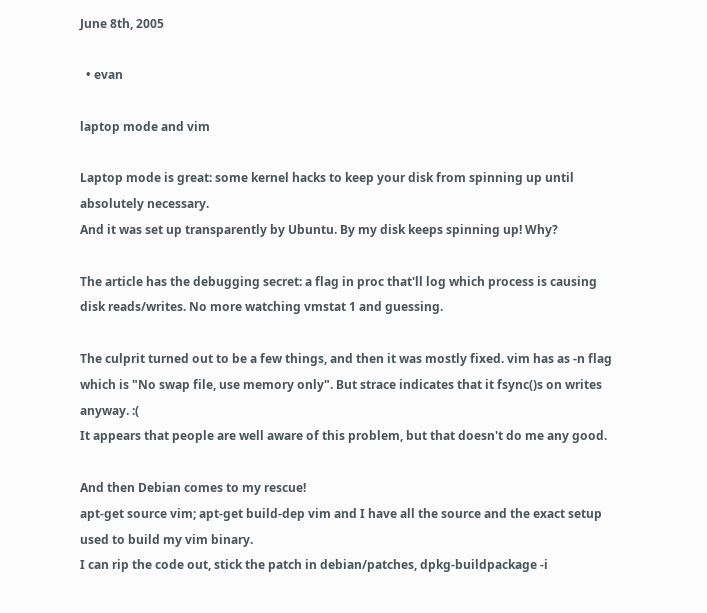June 8th, 2005

  • evan

laptop mode and vim

Laptop mode is great: some kernel hacks to keep your disk from spinning up until absolutely necessary.
And it was set up transparently by Ubuntu. By my disk keeps spinning up! Why?

The article has the debugging secret: a flag in proc that'll log which process is causing disk reads/writes. No more watching vmstat 1 and guessing.

The culprit turned out to be a few things, and then it was mostly fixed. vim has as -n flag which is "No swap file, use memory only". But strace indicates that it fsync()s on writes anyway. :(
It appears that people are well aware of this problem, but that doesn't do me any good.

And then Debian comes to my rescue!
apt-get source vim; apt-get build-dep vim and I have all the source and the exact setup used to build my vim binary.
I can rip the code out, stick the patch in debian/patches, dpkg-buildpackage -i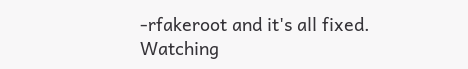-rfakeroot and it's all fixed.
Watching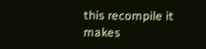this recompile it makes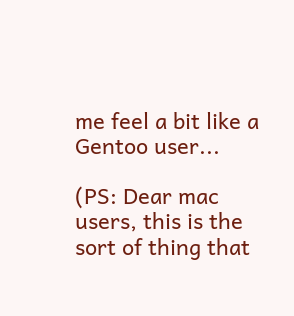me feel a bit like a Gentoo user...

(PS: Dear mac users, this is the sort of thing that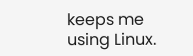keeps me using Linux.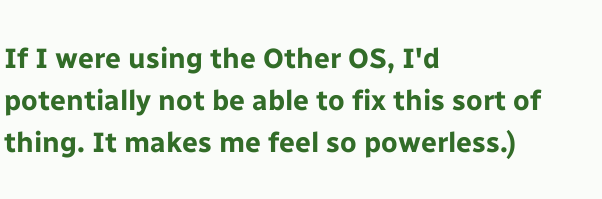If I were using the Other OS, I'd potentially not be able to fix this sort of thing. It makes me feel so powerless.)